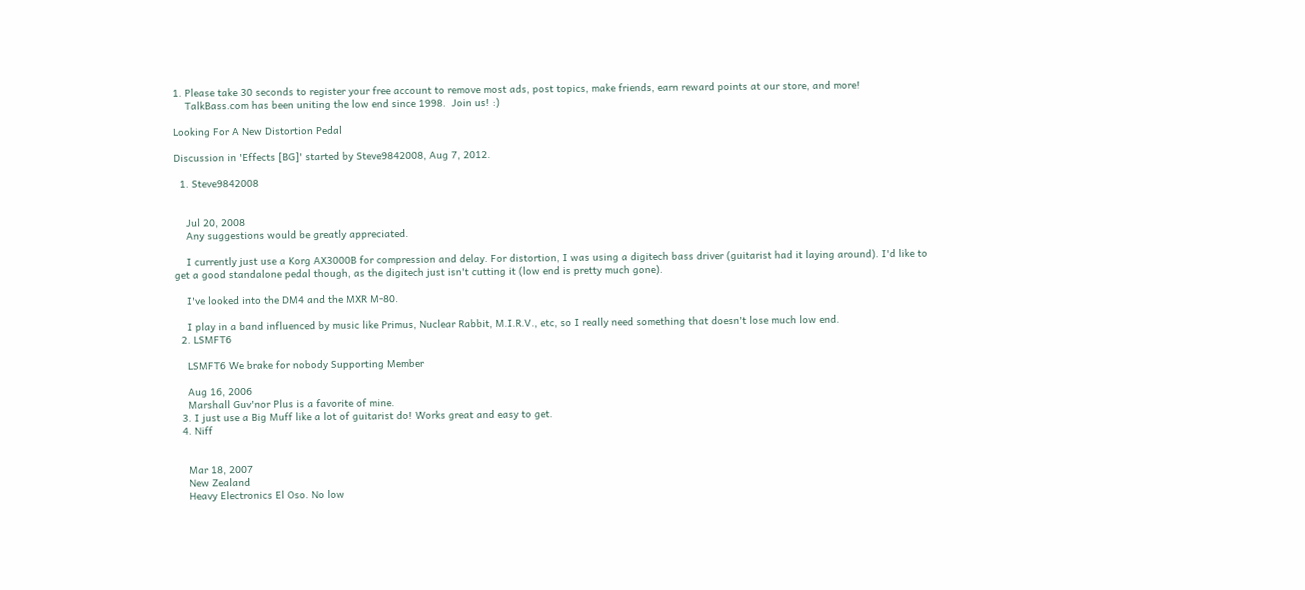1. Please take 30 seconds to register your free account to remove most ads, post topics, make friends, earn reward points at our store, and more!
    TalkBass.com has been uniting the low end since 1998.  Join us! :)

Looking For A New Distortion Pedal

Discussion in 'Effects [BG]' started by Steve9842008, Aug 7, 2012.

  1. Steve9842008


    Jul 20, 2008
    Any suggestions would be greatly appreciated.

    I currently just use a Korg AX3000B for compression and delay. For distortion, I was using a digitech bass driver (guitarist had it laying around). I'd like to get a good standalone pedal though, as the digitech just isn't cutting it (low end is pretty much gone).

    I've looked into the DM4 and the MXR M-80.

    I play in a band influenced by music like Primus, Nuclear Rabbit, M.I.R.V., etc, so I really need something that doesn't lose much low end.
  2. LSMFT6

    LSMFT6 We brake for nobody Supporting Member

    Aug 16, 2006
    Marshall Guv'nor Plus is a favorite of mine.
  3. I just use a Big Muff like a lot of guitarist do! Works great and easy to get.
  4. Niff


    Mar 18, 2007
    New Zealand
    Heavy Electronics El Oso. No low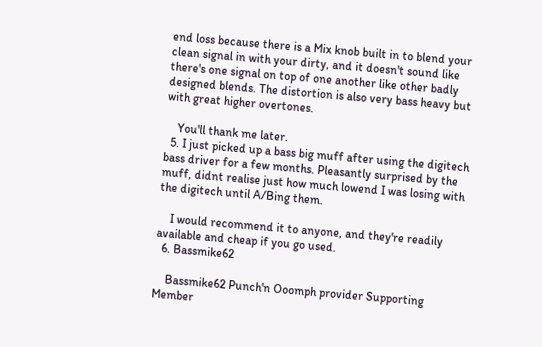end loss because there is a Mix knob built in to blend your clean signal in with your dirty, and it doesn't sound like there's one signal on top of one another like other badly designed blends. The distortion is also very bass heavy but with great higher overtones.

    You'll thank me later.
  5. I just picked up a bass big muff after using the digitech bass driver for a few months. Pleasantly surprised by the muff, didnt realise just how much lowend I was losing with the digitech until A/Bing them.

    I would recommend it to anyone, and they're readily available and cheap if you go used.
  6. Bassmike62

    Bassmike62 Punch'n Ooomph provider Supporting Member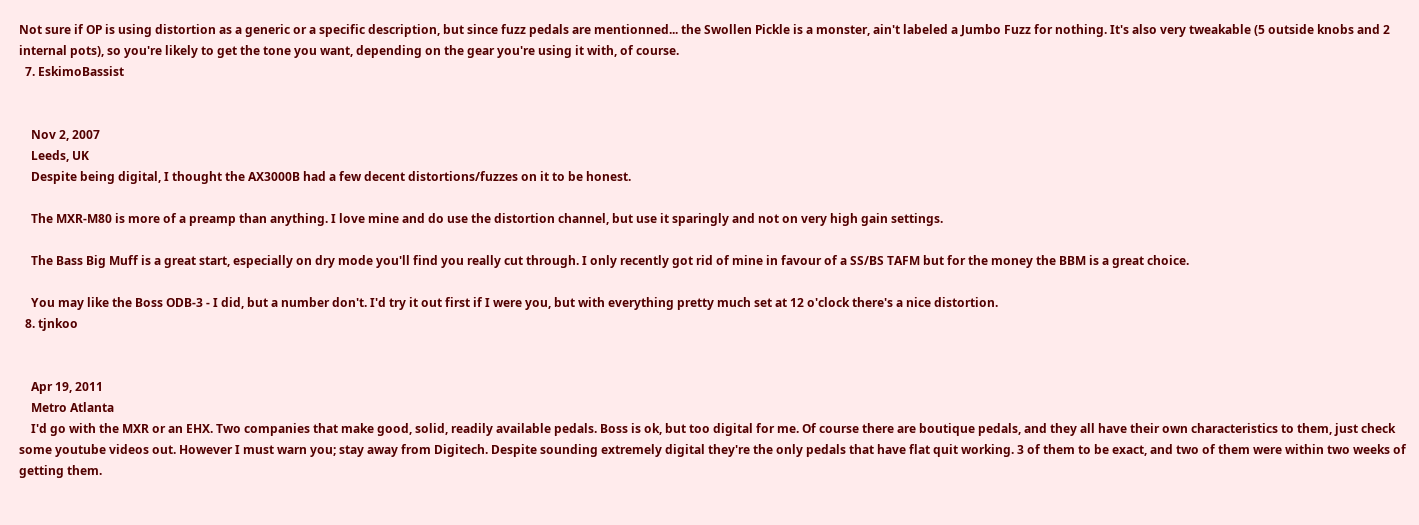Not sure if OP is using distortion as a generic or a specific description, but since fuzz pedals are mentionned... the Swollen Pickle is a monster, ain't labeled a Jumbo Fuzz for nothing. It's also very tweakable (5 outside knobs and 2 internal pots), so you're likely to get the tone you want, depending on the gear you're using it with, of course.
  7. EskimoBassist


    Nov 2, 2007
    Leeds, UK
    Despite being digital, I thought the AX3000B had a few decent distortions/fuzzes on it to be honest.

    The MXR-M80 is more of a preamp than anything. I love mine and do use the distortion channel, but use it sparingly and not on very high gain settings.

    The Bass Big Muff is a great start, especially on dry mode you'll find you really cut through. I only recently got rid of mine in favour of a SS/BS TAFM but for the money the BBM is a great choice.

    You may like the Boss ODB-3 - I did, but a number don't. I'd try it out first if I were you, but with everything pretty much set at 12 o'clock there's a nice distortion.
  8. tjnkoo


    Apr 19, 2011
    Metro Atlanta
    I'd go with the MXR or an EHX. Two companies that make good, solid, readily available pedals. Boss is ok, but too digital for me. Of course there are boutique pedals, and they all have their own characteristics to them, just check some youtube videos out. However I must warn you; stay away from Digitech. Despite sounding extremely digital they're the only pedals that have flat quit working. 3 of them to be exact, and two of them were within two weeks of getting them.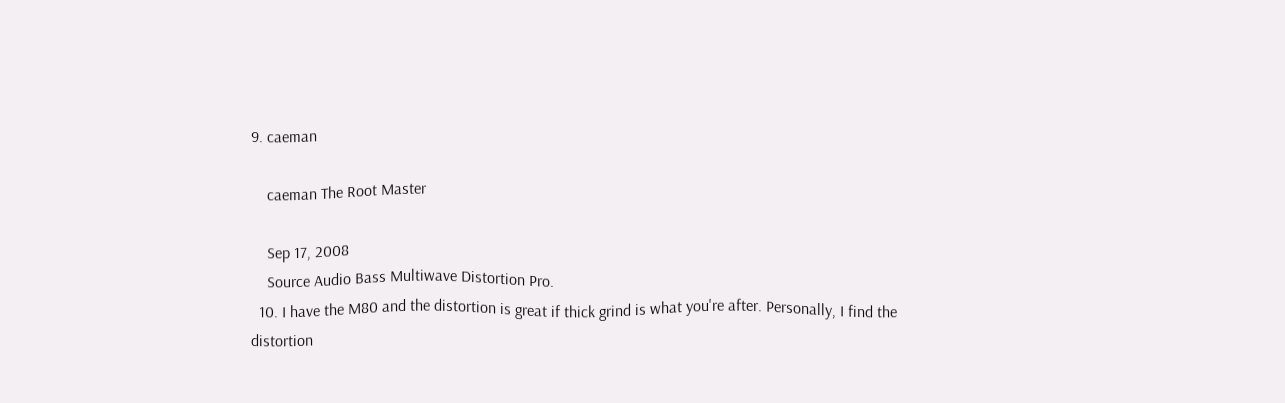9. caeman

    caeman The Root Master

    Sep 17, 2008
    Source Audio Bass Multiwave Distortion Pro.
  10. I have the M80 and the distortion is great if thick grind is what you're after. Personally, I find the distortion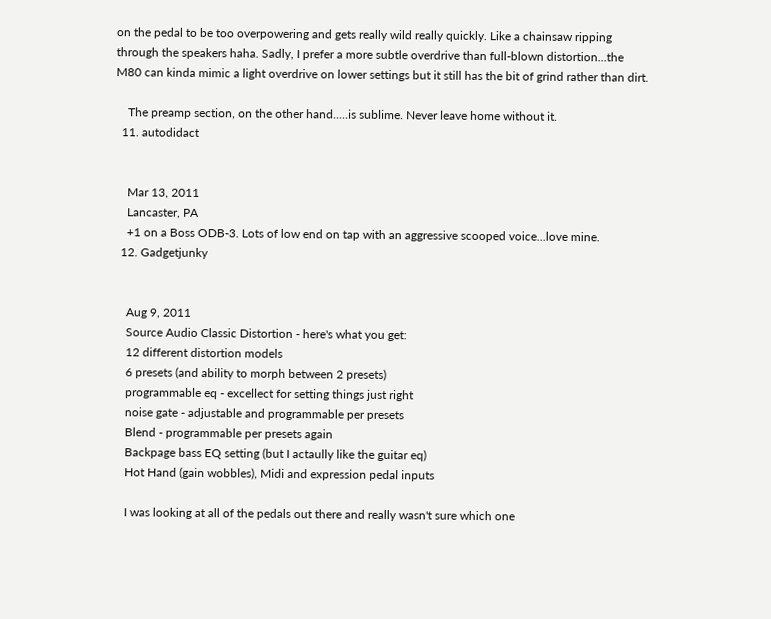on the pedal to be too overpowering and gets really wild really quickly. Like a chainsaw ripping through the speakers haha. Sadly, I prefer a more subtle overdrive than full-blown distortion...the M80 can kinda mimic a light overdrive on lower settings but it still has the bit of grind rather than dirt.

    The preamp section, on the other hand.....is sublime. Never leave home without it.
  11. autodidact


    Mar 13, 2011
    Lancaster, PA
    +1 on a Boss ODB-3. Lots of low end on tap with an aggressive scooped voice...love mine.
  12. Gadgetjunky


    Aug 9, 2011
    Source Audio Classic Distortion - here's what you get:
    12 different distortion models
    6 presets (and ability to morph between 2 presets)
    programmable eq - excellect for setting things just right
    noise gate - adjustable and programmable per presets
    Blend - programmable per presets again
    Backpage bass EQ setting (but I actaully like the guitar eq)
    Hot Hand (gain wobbles), Midi and expression pedal inputs

    I was looking at all of the pedals out there and really wasn't sure which one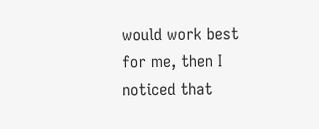would work best for me, then I noticed that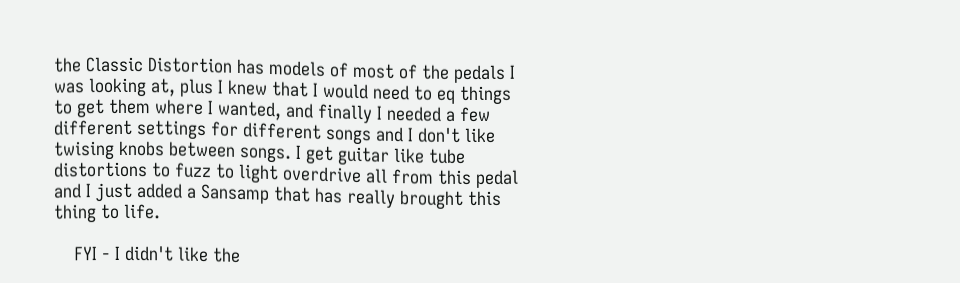the Classic Distortion has models of most of the pedals I was looking at, plus I knew that I would need to eq things to get them where I wanted, and finally I needed a few different settings for different songs and I don't like twising knobs between songs. I get guitar like tube distortions to fuzz to light overdrive all from this pedal and I just added a Sansamp that has really brought this thing to life.

    FYI - I didn't like the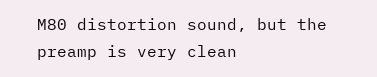M80 distortion sound, but the preamp is very clean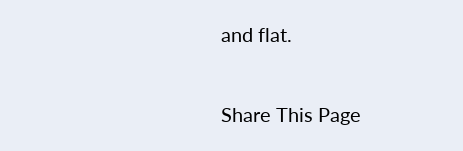and flat.

Share This Page